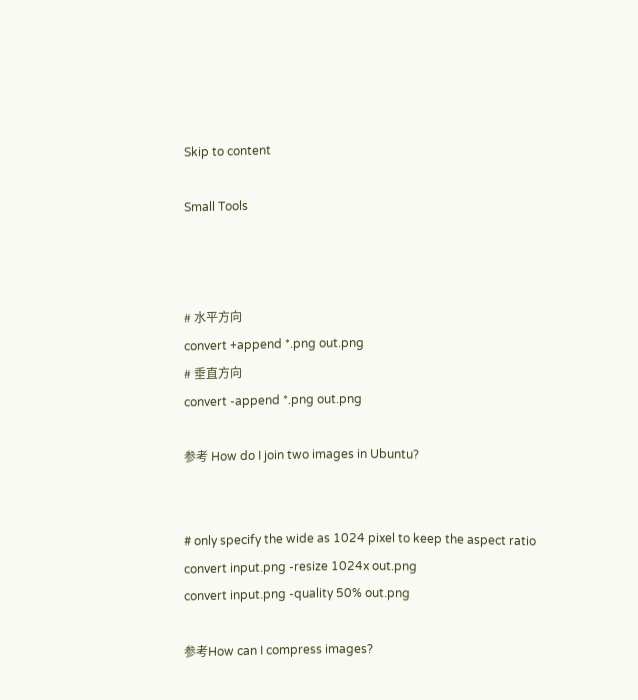Skip to content

Small Tools



# 水平方向
convert +append *.png out.png
# 垂直方向
convert -append *.png out.png

参考 How do I join two images in Ubuntu?


# only specify the wide as 1024 pixel to keep the aspect ratio
convert input.png -resize 1024x out.png
convert input.png -quality 50% out.png

参考How can I compress images?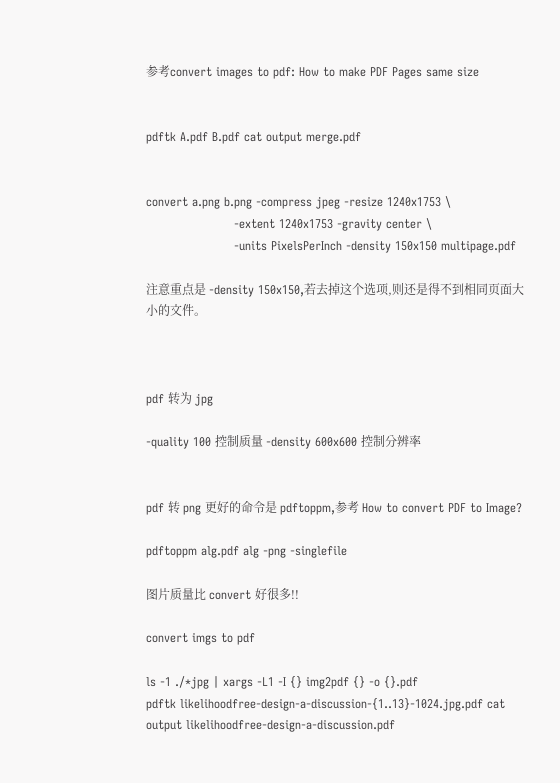参考convert images to pdf: How to make PDF Pages same size


pdftk A.pdf B.pdf cat output merge.pdf


convert a.png b.png -compress jpeg -resize 1240x1753 \
                      -extent 1240x1753 -gravity center \
                      -units PixelsPerInch -density 150x150 multipage.pdf

注意重点是 -density 150x150,若去掉这个选项,则还是得不到相同页面大小的文件。



pdf 转为 jpg

-quality 100 控制质量 -density 600x600 控制分辨率


pdf 转 png 更好的命令是 pdftoppm,参考 How to convert PDF to Image?

pdftoppm alg.pdf alg -png -singlefile

图片质量比 convert 好很多!!

convert imgs to pdf

ls -1 ./*jpg | xargs -L1 -I {} img2pdf {} -o {}.pdf
pdftk likelihoodfree-design-a-discussion-{1..13}-1024.jpg.pdf cat output likelihoodfree-design-a-discussion.pdf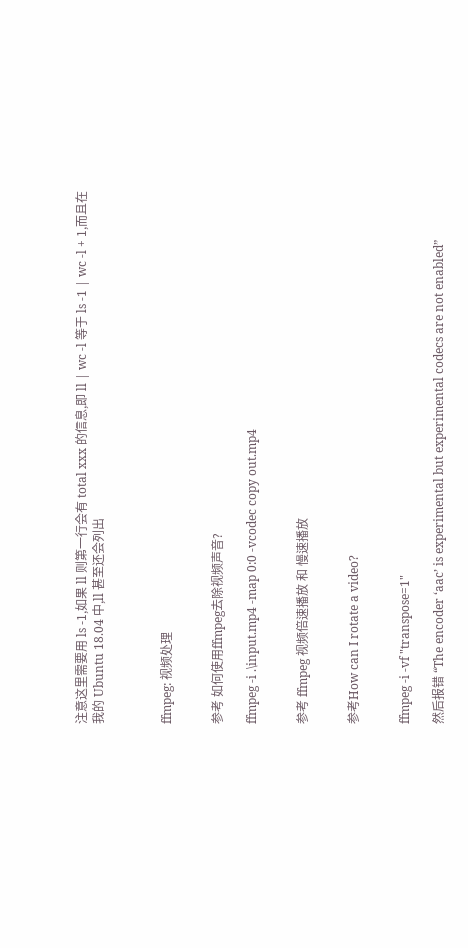注意这里需要用 ls -1,如果 ll 则第一行会有 total xxx 的信息,即 ll | wc -l 等于 ls -1 | wc -l + 1,而且在我的 Ubuntu 18.04 中,ll 甚至还会列出



ffmpeg: 视频处理


参考 如何使用ffmpeg去除视频声音?

ffmpeg -i .\input.mp4 -map 0:0 -vcodec copy out.mp4


参考 ffmpeg 视频倍速播放 和 慢速播放


参考How can I rotate a video?


ffmpeg -i -vf "transpose=1"

然后报错 “The encoder ‘aac’ is experimental but experimental codecs are not enabled”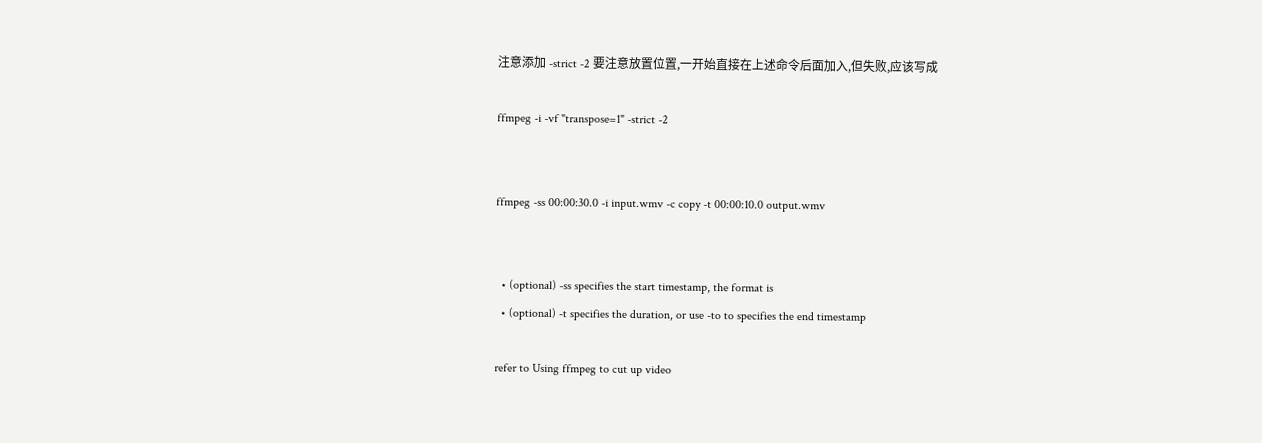注意添加 -strict -2 要注意放置位置,一开始直接在上述命令后面加入,但失败,应该写成

ffmpeg -i -vf "transpose=1" -strict -2


ffmpeg -ss 00:00:30.0 -i input.wmv -c copy -t 00:00:10.0 output.wmv


  • (optional) -ss specifies the start timestamp, the format is
  • (optional) -t specifies the duration, or use -to to specifies the end timestamp

refer to Using ffmpeg to cut up video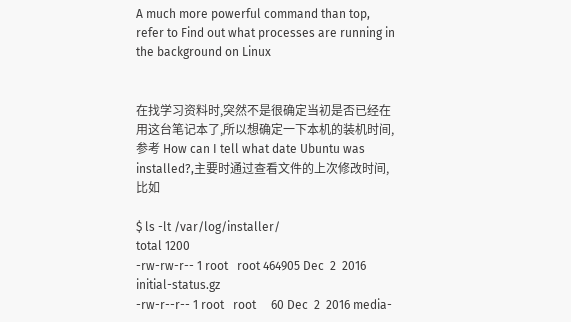A much more powerful command than top, refer to Find out what processes are running in the background on Linux


在找学习资料时,突然不是很确定当初是否已经在用这台笔记本了,所以想确定一下本机的装机时间,参考 How can I tell what date Ubuntu was installed?,主要时通过查看文件的上次修改时间,比如

$ ls -lt /var/log/installer/
total 1200
-rw-rw-r-- 1 root   root 464905 Dec  2  2016 initial-status.gz
-rw-r--r-- 1 root   root     60 Dec  2  2016 media-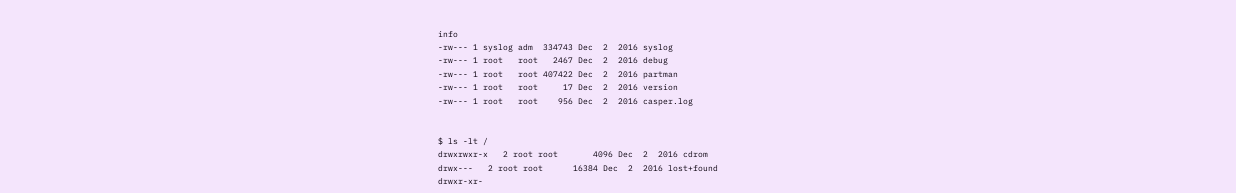info
-rw--- 1 syslog adm  334743 Dec  2  2016 syslog
-rw--- 1 root   root   2467 Dec  2  2016 debug
-rw--- 1 root   root 407422 Dec  2  2016 partman
-rw--- 1 root   root     17 Dec  2  2016 version
-rw--- 1 root   root    956 Dec  2  2016 casper.log


$ ls -lt /
drwxrwxr-x   2 root root       4096 Dec  2  2016 cdrom
drwx---   2 root root      16384 Dec  2  2016 lost+found
drwxr-xr-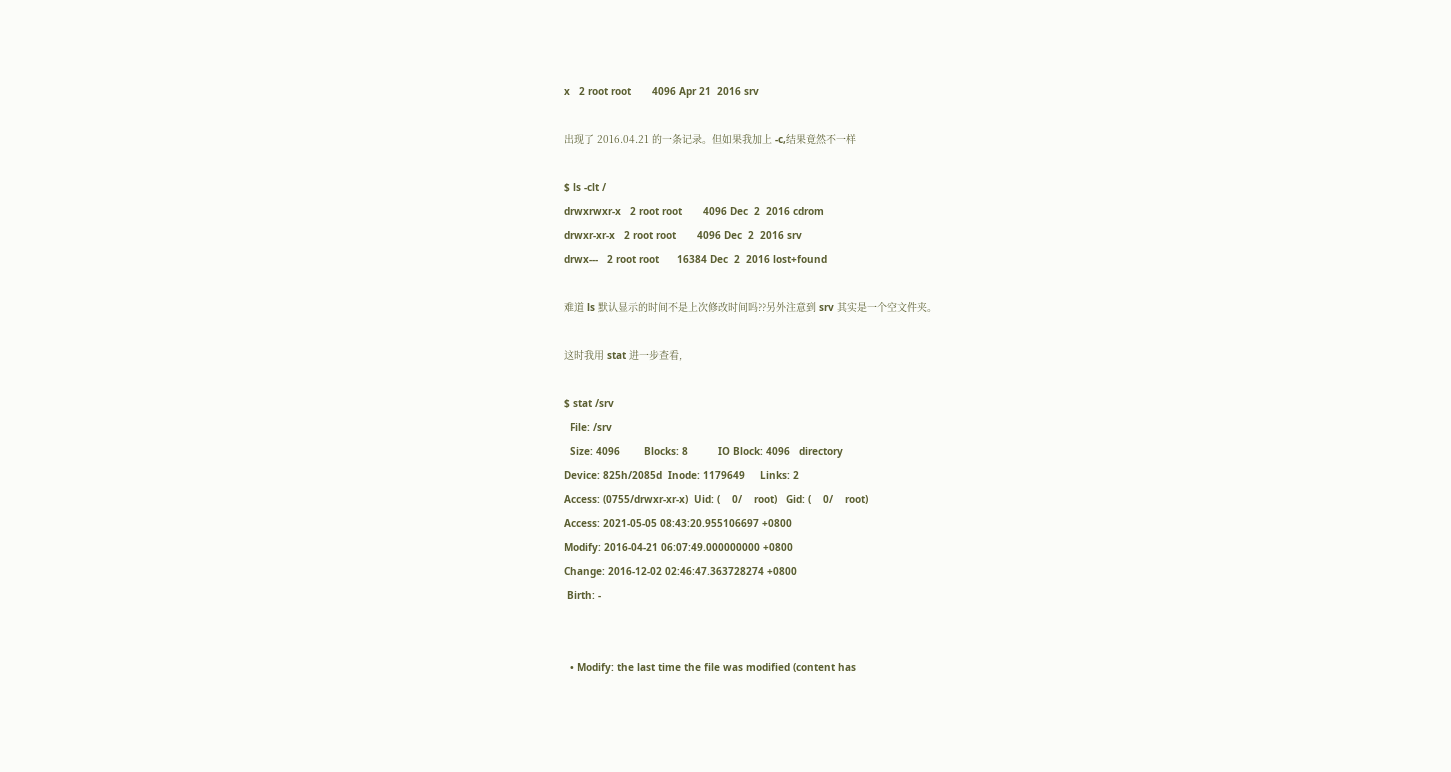x   2 root root       4096 Apr 21  2016 srv

出现了 2016.04.21 的一条记录。但如果我加上 -c,结果竟然不一样

$ ls -clt /
drwxrwxr-x   2 root root       4096 Dec  2  2016 cdrom
drwxr-xr-x   2 root root       4096 Dec  2  2016 srv
drwx---   2 root root      16384 Dec  2  2016 lost+found

难道 ls 默认显示的时间不是上次修改时间吗??另外注意到 srv 其实是一个空文件夹。

这时我用 stat 进一步查看,

$ stat /srv
  File: /srv
  Size: 4096        Blocks: 8          IO Block: 4096   directory
Device: 825h/2085d  Inode: 1179649     Links: 2
Access: (0755/drwxr-xr-x)  Uid: (    0/    root)   Gid: (    0/    root)
Access: 2021-05-05 08:43:20.955106697 +0800
Modify: 2016-04-21 06:07:49.000000000 +0800
Change: 2016-12-02 02:46:47.363728274 +0800
 Birth: -


  • Modify: the last time the file was modified (content has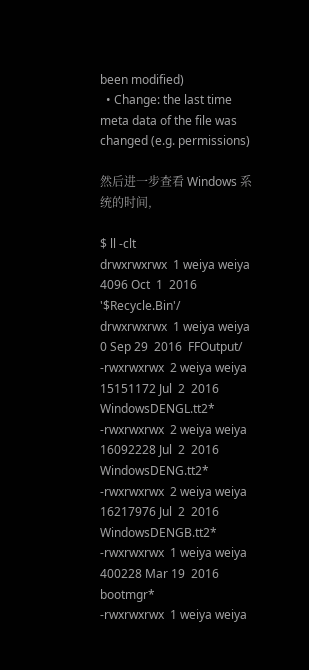been modified)
  • Change: the last time meta data of the file was changed (e.g. permissions)

然后进一步查看 Windows 系统的时间,

$ ll -clt
drwxrwxrwx  1 weiya weiya       4096 Oct  1  2016 '$Recycle.Bin'/
drwxrwxrwx  1 weiya weiya          0 Sep 29  2016  FFOutput/
-rwxrwxrwx  2 weiya weiya   15151172 Jul  2  2016  WindowsDENGL.tt2*
-rwxrwxrwx  2 weiya weiya   16092228 Jul  2  2016  WindowsDENG.tt2*
-rwxrwxrwx  2 weiya weiya   16217976 Jul  2  2016  WindowsDENGB.tt2*
-rwxrwxrwx  1 weiya weiya     400228 Mar 19  2016  bootmgr*
-rwxrwxrwx  1 weiya weiya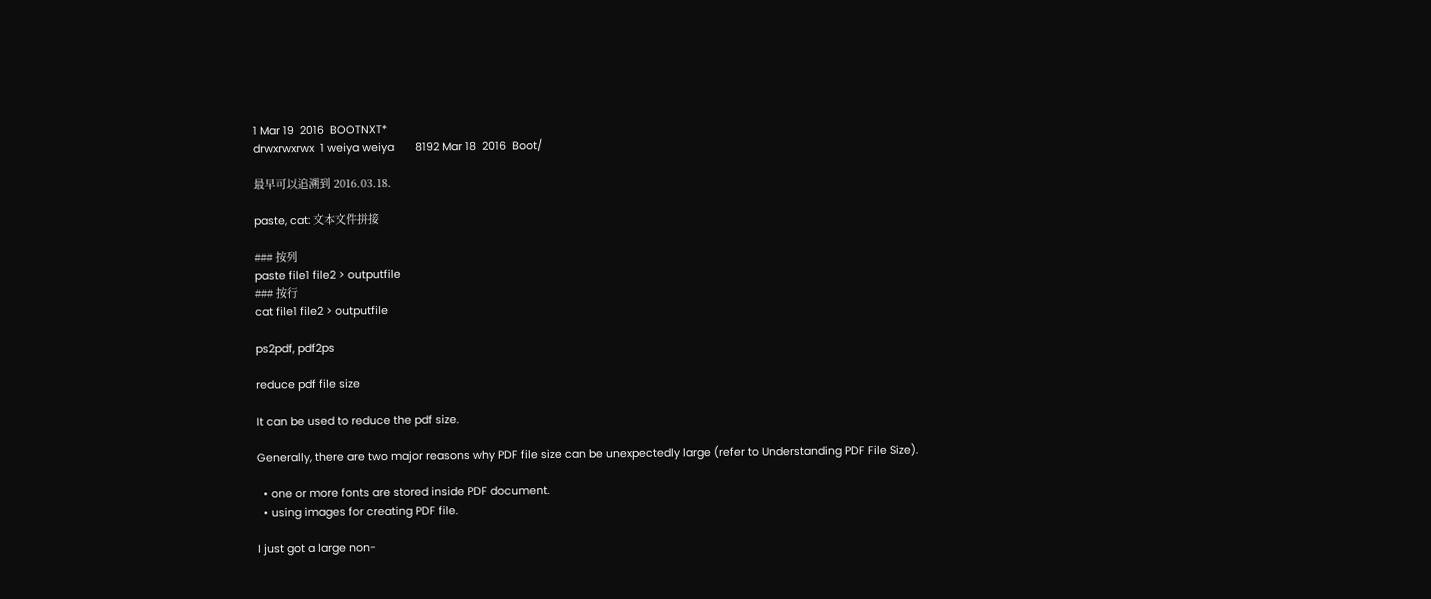1 Mar 19  2016  BOOTNXT*
drwxrwxrwx  1 weiya weiya       8192 Mar 18  2016  Boot/

最早可以追溯到 2016.03.18.

paste, cat: 文本文件拼接

### 按列
paste file1 file2 > outputfile
### 按行
cat file1 file2 > outputfile

ps2pdf, pdf2ps

reduce pdf file size

It can be used to reduce the pdf size.

Generally, there are two major reasons why PDF file size can be unexpectedly large (refer to Understanding PDF File Size).

  • one or more fonts are stored inside PDF document.
  • using images for creating PDF file.

I just got a large non-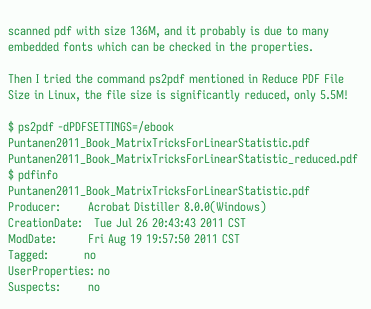scanned pdf with size 136M, and it probably is due to many embedded fonts which can be checked in the properties.

Then I tried the command ps2pdf mentioned in Reduce PDF File Size in Linux, the file size is significantly reduced, only 5.5M!

$ ps2pdf -dPDFSETTINGS=/ebook Puntanen2011_Book_MatrixTricksForLinearStatistic.pdf Puntanen2011_Book_MatrixTricksForLinearStatistic_reduced.pdf
$ pdfinfo Puntanen2011_Book_MatrixTricksForLinearStatistic.pdf
Producer:       Acrobat Distiller 8.0.0(Windows)
CreationDate:   Tue Jul 26 20:43:43 2011 CST
ModDate:        Fri Aug 19 19:57:50 2011 CST
Tagged:         no
UserProperties: no
Suspects:       no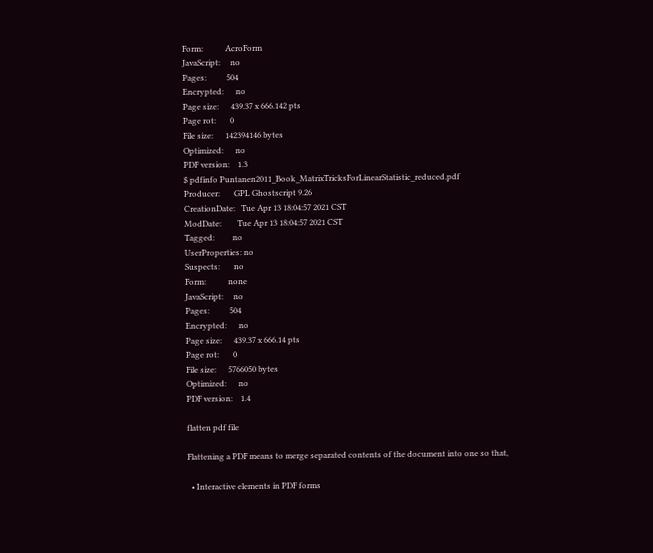Form:           AcroForm
JavaScript:     no
Pages:          504
Encrypted:      no
Page size:      439.37 x 666.142 pts
Page rot:       0
File size:      142394146 bytes
Optimized:      no
PDF version:    1.3
$ pdfinfo Puntanen2011_Book_MatrixTricksForLinearStatistic_reduced.pdf
Producer:       GPL Ghostscript 9.26
CreationDate:   Tue Apr 13 18:04:57 2021 CST
ModDate:        Tue Apr 13 18:04:57 2021 CST
Tagged:         no
UserProperties: no
Suspects:       no
Form:           none
JavaScript:     no
Pages:          504
Encrypted:      no
Page size:      439.37 x 666.14 pts
Page rot:       0
File size:      5766050 bytes
Optimized:      no
PDF version:    1.4

flatten pdf file

Flattening a PDF means to merge separated contents of the document into one so that,

  • Interactive elements in PDF forms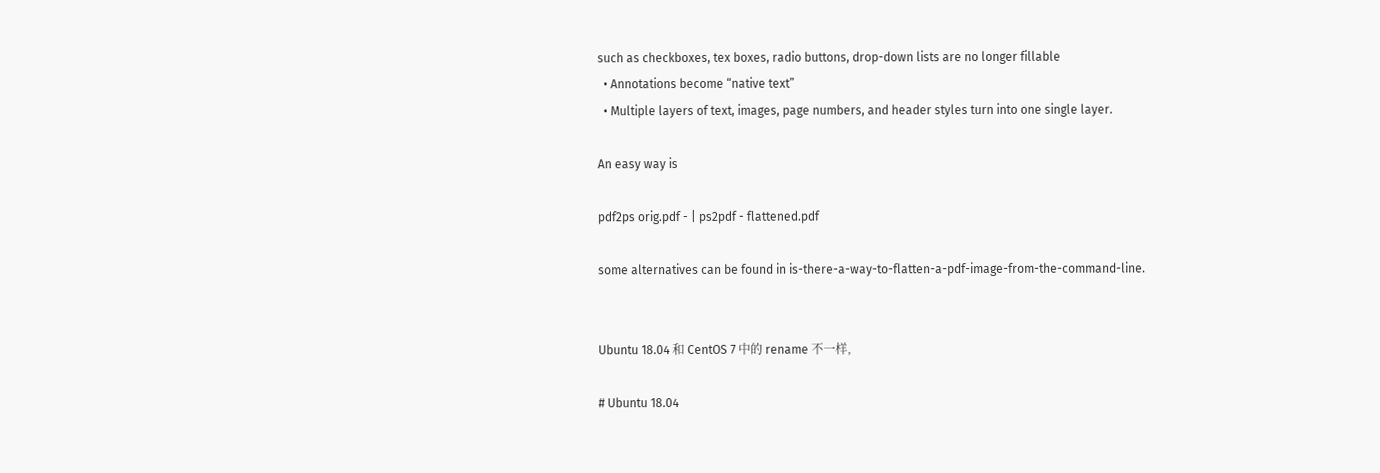such as checkboxes, tex boxes, radio buttons, drop-down lists are no longer fillable
  • Annotations become “native text”
  • Multiple layers of text, images, page numbers, and header styles turn into one single layer.

An easy way is

pdf2ps orig.pdf - | ps2pdf - flattened.pdf

some alternatives can be found in is-there-a-way-to-flatten-a-pdf-image-from-the-command-line.


Ubuntu 18.04 和 CentOS 7 中的 rename 不一样,

# Ubuntu 18.04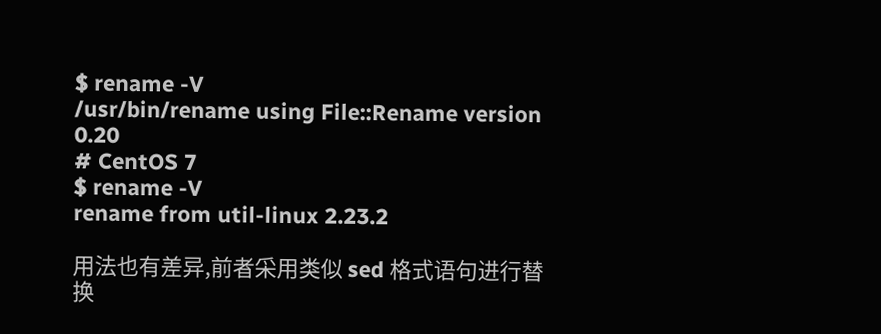$ rename -V
/usr/bin/rename using File::Rename version 0.20
# CentOS 7
$ rename -V
rename from util-linux 2.23.2

用法也有差异,前者采用类似 sed 格式语句进行替换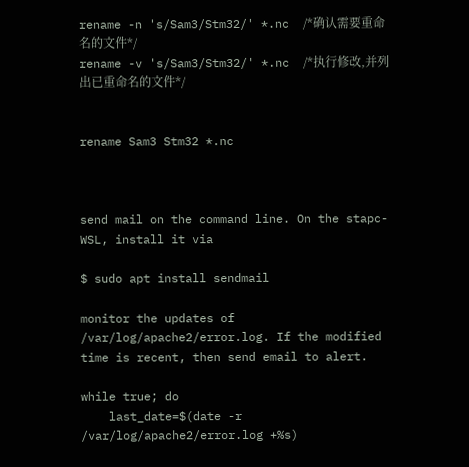rename -n 's/Sam3/Stm32/' *.nc  /*确认需要重命名的文件*/
rename -v 's/Sam3/Stm32/' *.nc  /*执行修改,并列出已重命名的文件*/


rename Sam3 Stm32 *.nc



send mail on the command line. On the stapc-WSL, install it via

$ sudo apt install sendmail

monitor the updates of /var/log/apache2/error.log. If the modified time is recent, then send email to alert.

while true; do
    last_date=$(date -r /var/log/apache2/error.log +%s)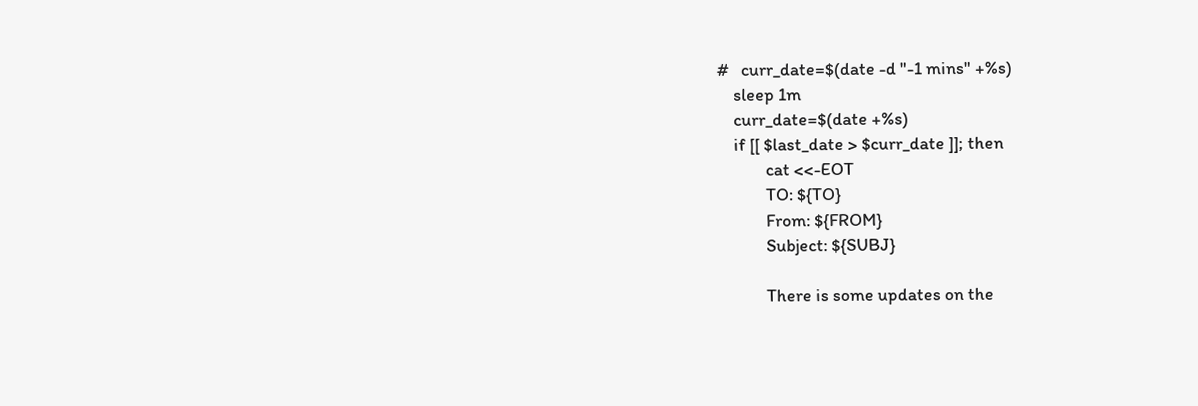#   curr_date=$(date -d "-1 mins" +%s)
    sleep 1m
    curr_date=$(date +%s)
    if [[ $last_date > $curr_date ]]; then
            cat <<-EOT
            TO: ${TO}
            From: ${FROM}
            Subject: ${SUBJ}

            There is some updates on the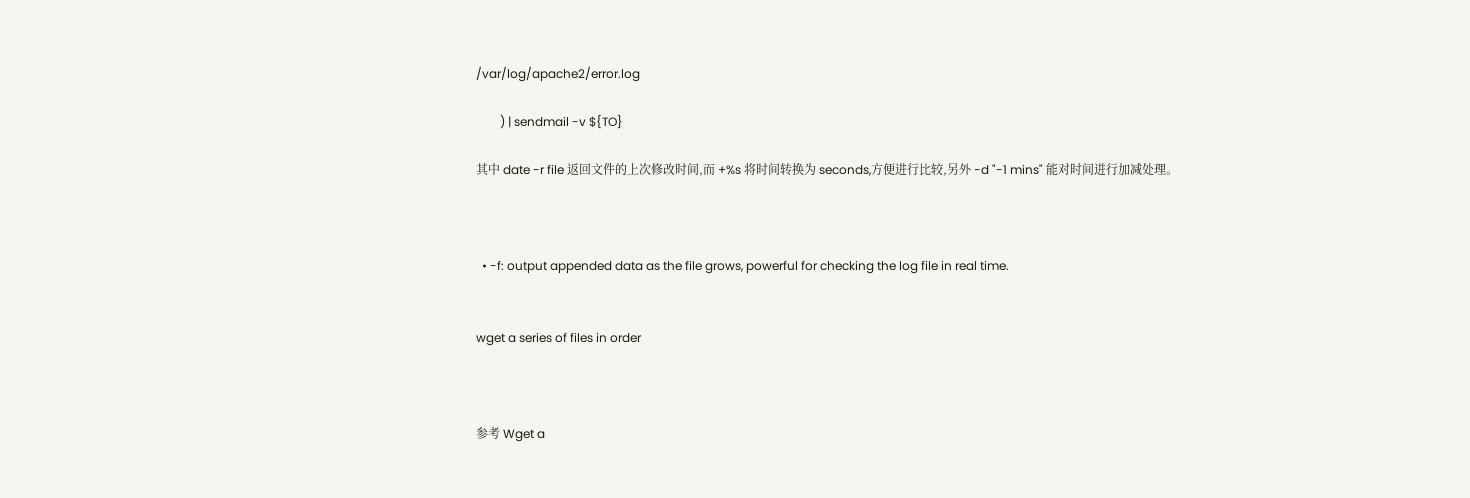/var/log/apache2/error.log

        ) | sendmail -v ${TO}

其中 date -r file 返回文件的上次修改时间,而 +%s 将时间转换为 seconds,方便进行比较,另外 -d "-1 mins" 能对时间进行加减处理。



  • -f: output appended data as the file grows, powerful for checking the log file in real time.


wget a series of files in order



参考 Wget a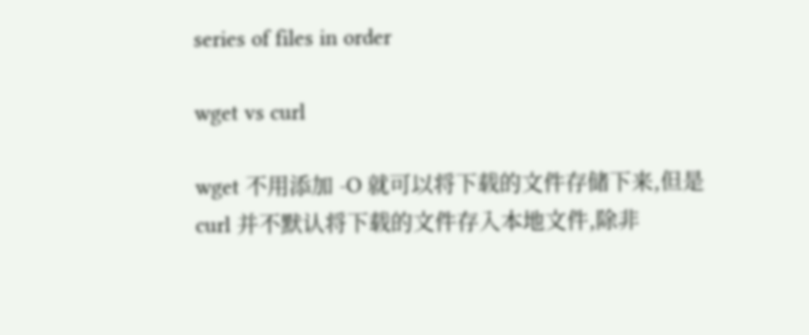series of files in order

wget vs curl

wget 不用添加 -O 就可以将下载的文件存储下来,但是 curl 并不默认将下载的文件存入本地文件,除非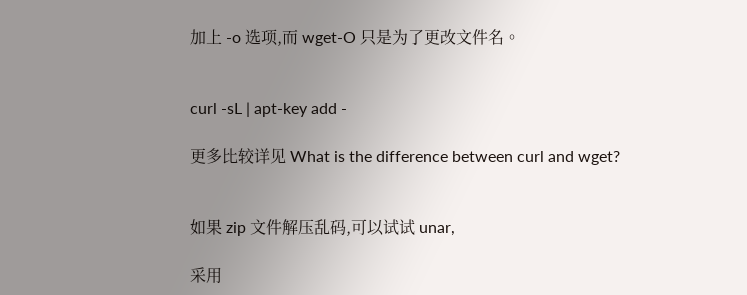加上 -o 选项,而 wget-O 只是为了更改文件名。


curl -sL | apt-key add -

更多比较详见 What is the difference between curl and wget?


如果 zip 文件解压乱码,可以试试 unar,

采用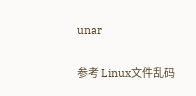unar

参考 Linux文件乱码